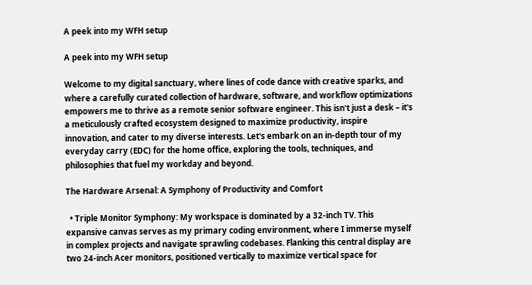A peek into my WFH setup

A peek into my WFH setup

Welcome to my digital sanctuary, where lines of code dance with creative sparks, and where a carefully curated collection of hardware, software, and workflow optimizations empowers me to thrive as a remote senior software engineer. This isn't just a desk – it's a meticulously crafted ecosystem designed to maximize productivity, inspire innovation, and cater to my diverse interests. Let's embark on an in-depth tour of my everyday carry (EDC) for the home office, exploring the tools, techniques, and philosophies that fuel my workday and beyond.

The Hardware Arsenal: A Symphony of Productivity and Comfort

  • Triple Monitor Symphony: My workspace is dominated by a 32-inch TV. This expansive canvas serves as my primary coding environment, where I immerse myself in complex projects and navigate sprawling codebases. Flanking this central display are two 24-inch Acer monitors, positioned vertically to maximize vertical space for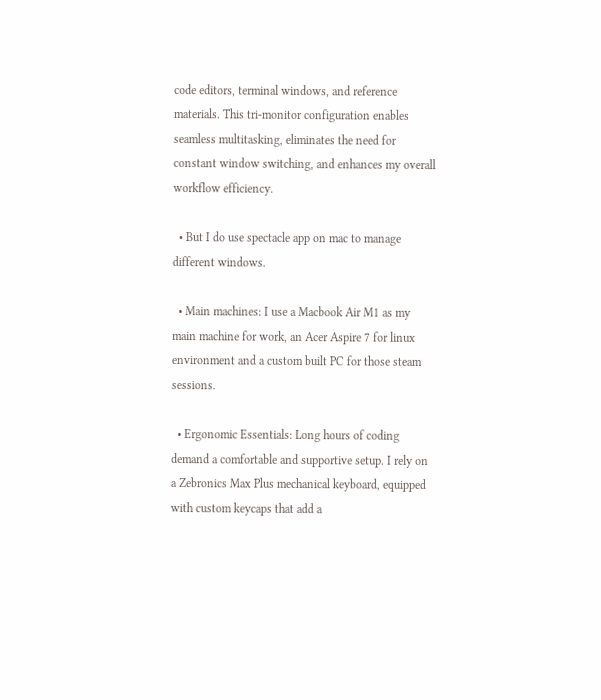code editors, terminal windows, and reference materials. This tri-monitor configuration enables seamless multitasking, eliminates the need for constant window switching, and enhances my overall workflow efficiency.

  • But I do use spectacle app on mac to manage different windows.

  • Main machines: I use a Macbook Air M1 as my main machine for work, an Acer Aspire 7 for linux environment and a custom built PC for those steam sessions.

  • Ergonomic Essentials: Long hours of coding demand a comfortable and supportive setup. I rely on a Zebronics Max Plus mechanical keyboard, equipped with custom keycaps that add a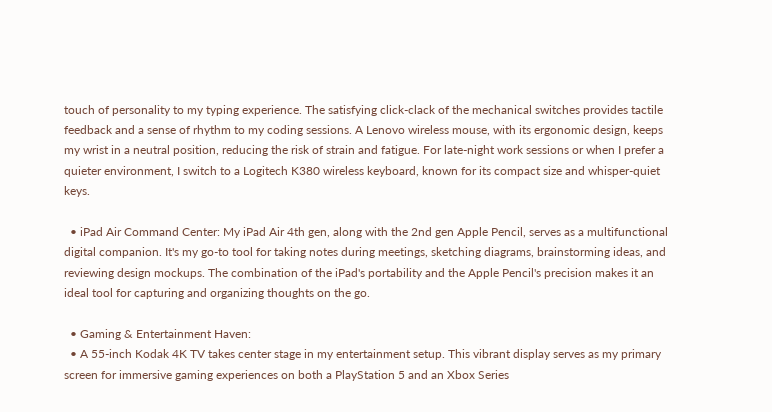touch of personality to my typing experience. The satisfying click-clack of the mechanical switches provides tactile feedback and a sense of rhythm to my coding sessions. A Lenovo wireless mouse, with its ergonomic design, keeps my wrist in a neutral position, reducing the risk of strain and fatigue. For late-night work sessions or when I prefer a quieter environment, I switch to a Logitech K380 wireless keyboard, known for its compact size and whisper-quiet keys.

  • iPad Air Command Center: My iPad Air 4th gen, along with the 2nd gen Apple Pencil, serves as a multifunctional digital companion. It's my go-to tool for taking notes during meetings, sketching diagrams, brainstorming ideas, and reviewing design mockups. The combination of the iPad's portability and the Apple Pencil's precision makes it an ideal tool for capturing and organizing thoughts on the go.

  • Gaming & Entertainment Haven:
  • A 55-inch Kodak 4K TV takes center stage in my entertainment setup. This vibrant display serves as my primary screen for immersive gaming experiences on both a PlayStation 5 and an Xbox Series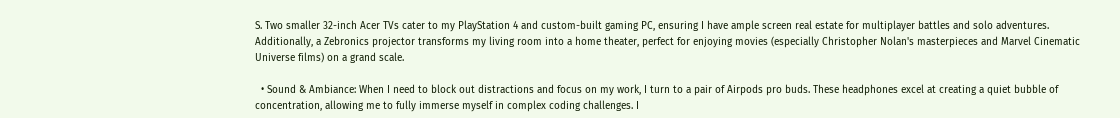S. Two smaller 32-inch Acer TVs cater to my PlayStation 4 and custom-built gaming PC, ensuring I have ample screen real estate for multiplayer battles and solo adventures. Additionally, a Zebronics projector transforms my living room into a home theater, perfect for enjoying movies (especially Christopher Nolan's masterpieces and Marvel Cinematic Universe films) on a grand scale.

  • Sound & Ambiance: When I need to block out distractions and focus on my work, I turn to a pair of Airpods pro buds. These headphones excel at creating a quiet bubble of concentration, allowing me to fully immerse myself in complex coding challenges. I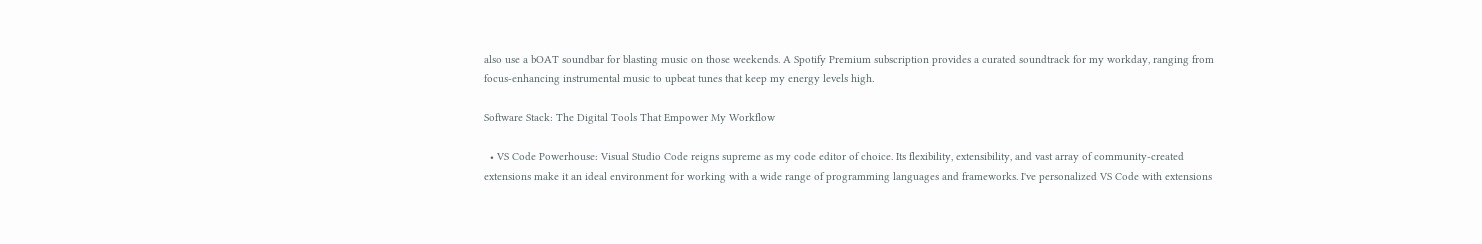also use a bOAT soundbar for blasting music on those weekends. A Spotify Premium subscription provides a curated soundtrack for my workday, ranging from focus-enhancing instrumental music to upbeat tunes that keep my energy levels high.

Software Stack: The Digital Tools That Empower My Workflow

  • VS Code Powerhouse: Visual Studio Code reigns supreme as my code editor of choice. Its flexibility, extensibility, and vast array of community-created extensions make it an ideal environment for working with a wide range of programming languages and frameworks. I've personalized VS Code with extensions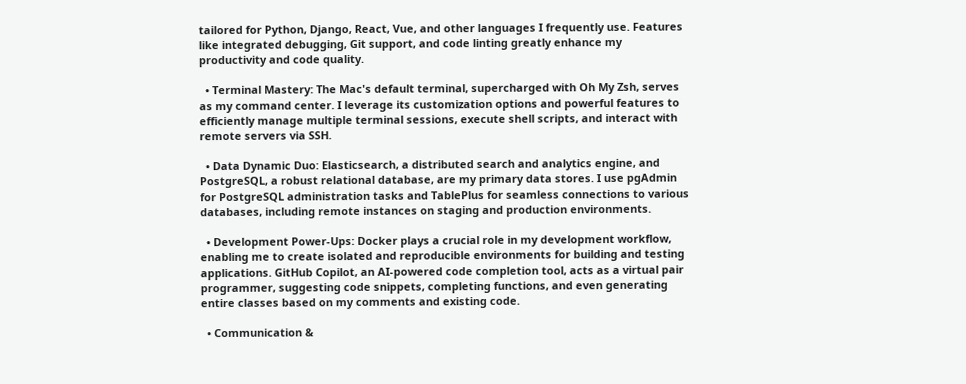tailored for Python, Django, React, Vue, and other languages I frequently use. Features like integrated debugging, Git support, and code linting greatly enhance my productivity and code quality.

  • Terminal Mastery: The Mac's default terminal, supercharged with Oh My Zsh, serves as my command center. I leverage its customization options and powerful features to efficiently manage multiple terminal sessions, execute shell scripts, and interact with remote servers via SSH.

  • Data Dynamic Duo: Elasticsearch, a distributed search and analytics engine, and PostgreSQL, a robust relational database, are my primary data stores. I use pgAdmin for PostgreSQL administration tasks and TablePlus for seamless connections to various databases, including remote instances on staging and production environments.

  • Development Power-Ups: Docker plays a crucial role in my development workflow, enabling me to create isolated and reproducible environments for building and testing applications. GitHub Copilot, an AI-powered code completion tool, acts as a virtual pair programmer, suggesting code snippets, completing functions, and even generating entire classes based on my comments and existing code.

  • Communication &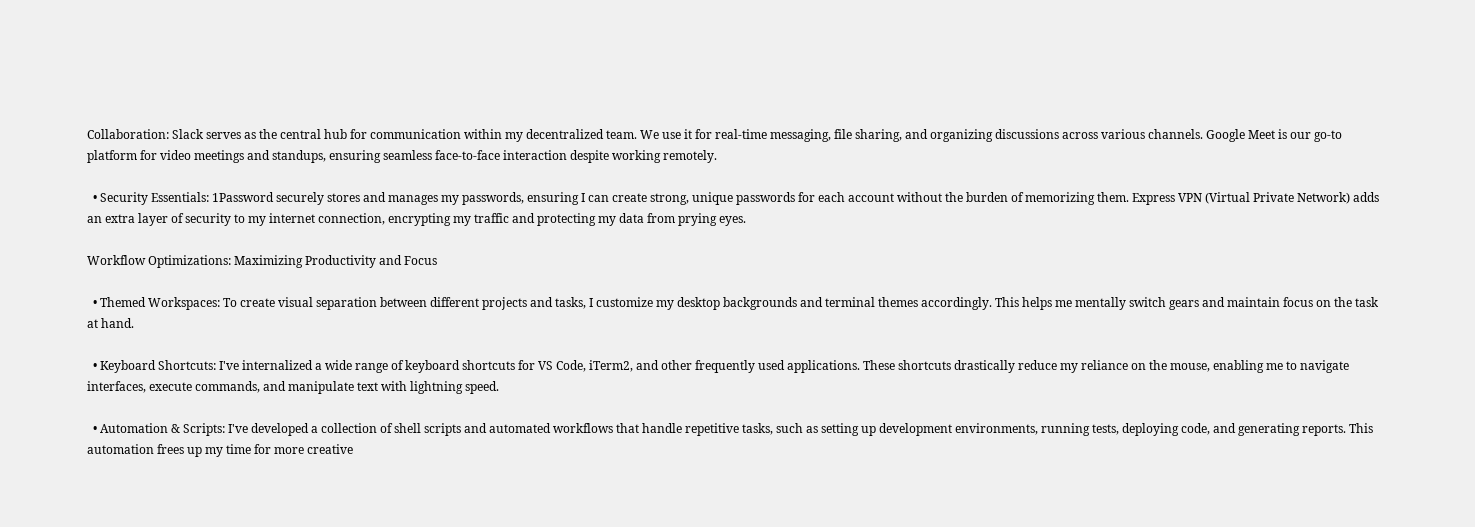Collaboration: Slack serves as the central hub for communication within my decentralized team. We use it for real-time messaging, file sharing, and organizing discussions across various channels. Google Meet is our go-to platform for video meetings and standups, ensuring seamless face-to-face interaction despite working remotely.

  • Security Essentials: 1Password securely stores and manages my passwords, ensuring I can create strong, unique passwords for each account without the burden of memorizing them. Express VPN (Virtual Private Network) adds an extra layer of security to my internet connection, encrypting my traffic and protecting my data from prying eyes.

Workflow Optimizations: Maximizing Productivity and Focus

  • Themed Workspaces: To create visual separation between different projects and tasks, I customize my desktop backgrounds and terminal themes accordingly. This helps me mentally switch gears and maintain focus on the task at hand.

  • Keyboard Shortcuts: I've internalized a wide range of keyboard shortcuts for VS Code, iTerm2, and other frequently used applications. These shortcuts drastically reduce my reliance on the mouse, enabling me to navigate interfaces, execute commands, and manipulate text with lightning speed.

  • Automation & Scripts: I've developed a collection of shell scripts and automated workflows that handle repetitive tasks, such as setting up development environments, running tests, deploying code, and generating reports. This automation frees up my time for more creative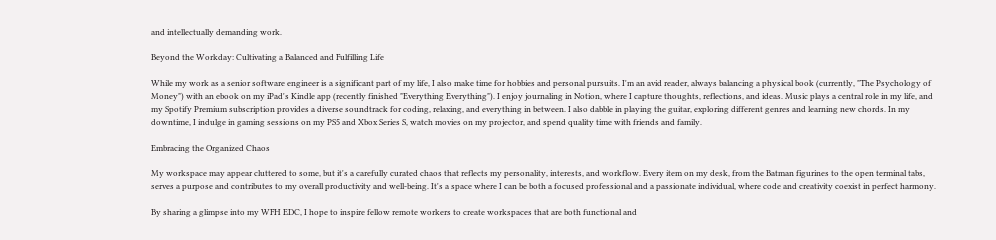and intellectually demanding work.

Beyond the Workday: Cultivating a Balanced and Fulfilling Life

While my work as a senior software engineer is a significant part of my life, I also make time for hobbies and personal pursuits. I'm an avid reader, always balancing a physical book (currently, "The Psychology of Money") with an ebook on my iPad's Kindle app (recently finished "Everything Everything"). I enjoy journaling in Notion, where I capture thoughts, reflections, and ideas. Music plays a central role in my life, and my Spotify Premium subscription provides a diverse soundtrack for coding, relaxing, and everything in between. I also dabble in playing the guitar, exploring different genres and learning new chords. In my downtime, I indulge in gaming sessions on my PS5 and Xbox Series S, watch movies on my projector, and spend quality time with friends and family.

Embracing the Organized Chaos

My workspace may appear cluttered to some, but it's a carefully curated chaos that reflects my personality, interests, and workflow. Every item on my desk, from the Batman figurines to the open terminal tabs, serves a purpose and contributes to my overall productivity and well-being. It's a space where I can be both a focused professional and a passionate individual, where code and creativity coexist in perfect harmony.

By sharing a glimpse into my WFH EDC, I hope to inspire fellow remote workers to create workspaces that are both functional and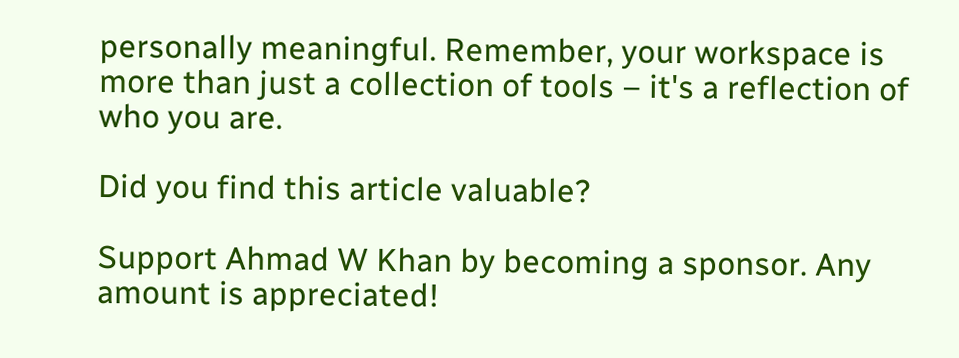personally meaningful. Remember, your workspace is more than just a collection of tools – it's a reflection of who you are.

Did you find this article valuable?

Support Ahmad W Khan by becoming a sponsor. Any amount is appreciated!